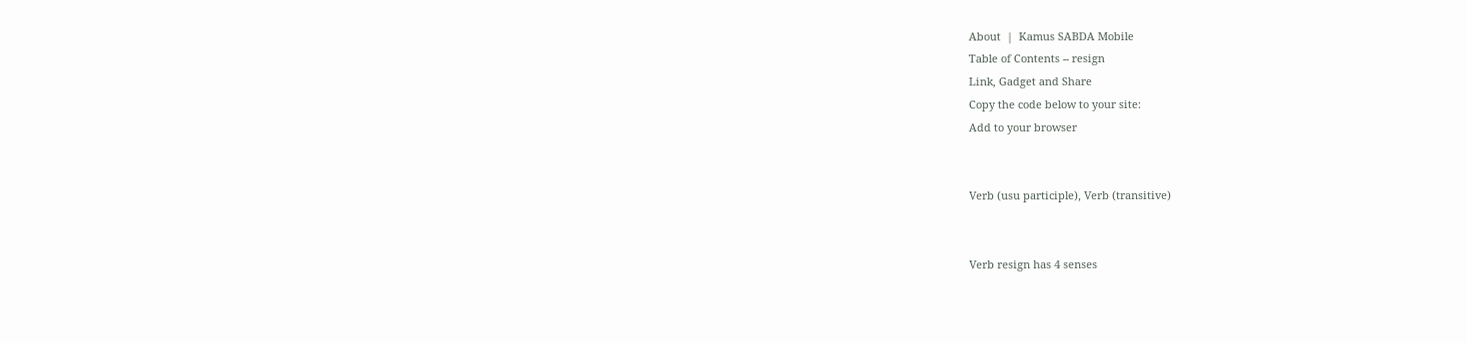About  |  Kamus SABDA Mobile
Table of Contents -- resign
Link, Gadget and Share
Copy the code below to your site:
Add to your browser


Verb (usu participle), Verb (transitive)


Verb resign has 4 senses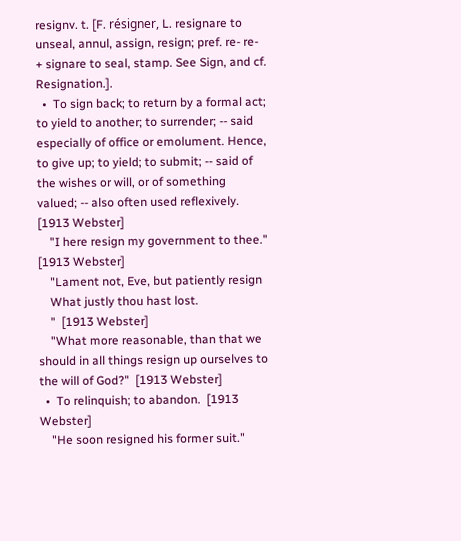resignv. t. [F. résigner, L. resignare to unseal, annul, assign, resign; pref. re- re- + signare to seal, stamp. See Sign, and cf. Resignation.].
  •  To sign back; to return by a formal act; to yield to another; to surrender; -- said especially of office or emolument. Hence, to give up; to yield; to submit; -- said of the wishes or will, or of something valued; -- also often used reflexively.  [1913 Webster]
    "I here resign my government to thee."  [1913 Webster]
    "Lament not, Eve, but patiently resign
    What justly thou hast lost.
    "  [1913 Webster]
    "What more reasonable, than that we should in all things resign up ourselves to the will of God?"  [1913 Webster]
  •  To relinquish; to abandon.  [1913 Webster]
    "He soon resigned his former suit."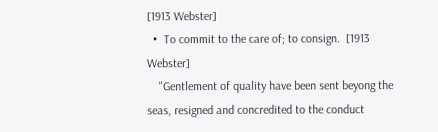[1913 Webster]
  •  To commit to the care of; to consign.  [1913 Webster]
    "Gentlement of quality have been sent beyong the seas, resigned and concredited to the conduct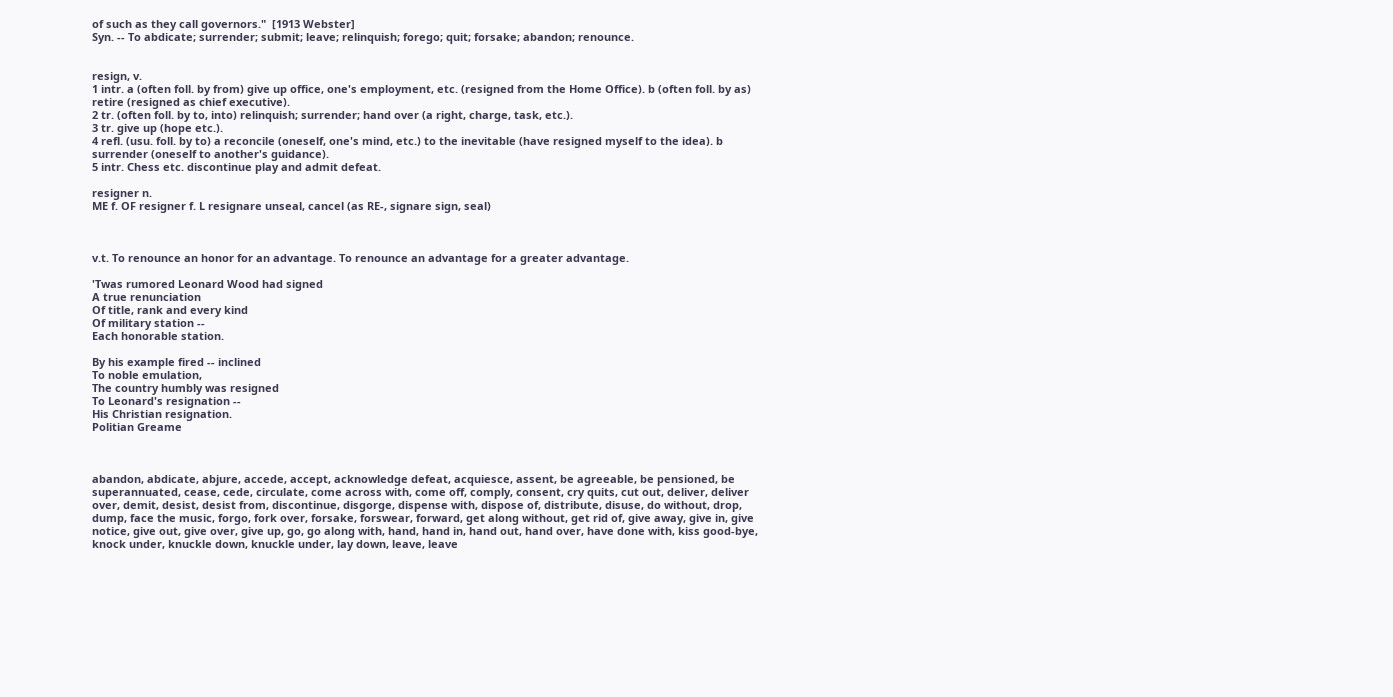of such as they call governors."  [1913 Webster]
Syn. -- To abdicate; surrender; submit; leave; relinquish; forego; quit; forsake; abandon; renounce.


resign, v.
1 intr. a (often foll. by from) give up office, one's employment, etc. (resigned from the Home Office). b (often foll. by as) retire (resigned as chief executive).
2 tr. (often foll. by to, into) relinquish; surrender; hand over (a right, charge, task, etc.).
3 tr. give up (hope etc.).
4 refl. (usu. foll. by to) a reconcile (oneself, one's mind, etc.) to the inevitable (have resigned myself to the idea). b surrender (oneself to another's guidance).
5 intr. Chess etc. discontinue play and admit defeat.

resigner n.
ME f. OF resigner f. L resignare unseal, cancel (as RE-, signare sign, seal)



v.t. To renounce an honor for an advantage. To renounce an advantage for a greater advantage.

'Twas rumored Leonard Wood had signed
A true renunciation
Of title, rank and every kind
Of military station --
Each honorable station.

By his example fired -- inclined
To noble emulation,
The country humbly was resigned
To Leonard's resignation --
His Christian resignation.
Politian Greame



abandon, abdicate, abjure, accede, accept, acknowledge defeat, acquiesce, assent, be agreeable, be pensioned, be superannuated, cease, cede, circulate, come across with, come off, comply, consent, cry quits, cut out, deliver, deliver over, demit, desist, desist from, discontinue, disgorge, dispense with, dispose of, distribute, disuse, do without, drop, dump, face the music, forgo, fork over, forsake, forswear, forward, get along without, get rid of, give away, give in, give notice, give out, give over, give up, go, go along with, hand, hand in, hand out, hand over, have done with, kiss good-bye, knock under, knuckle down, knuckle under, lay down, leave, leave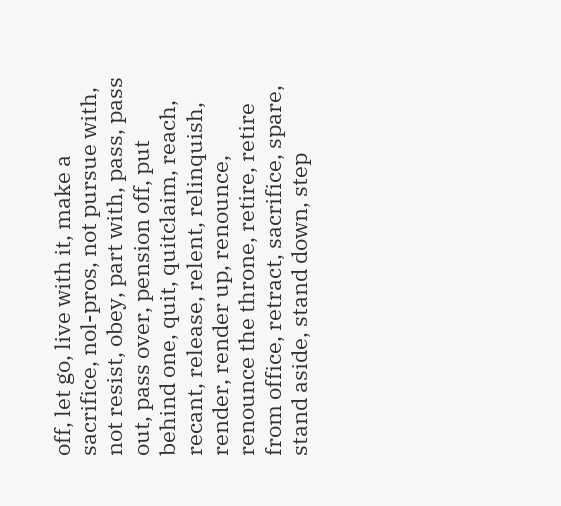off, let go, live with it, make a sacrifice, nol-pros, not pursue with, not resist, obey, part with, pass, pass out, pass over, pension off, put behind one, quit, quitclaim, reach, recant, release, relent, relinquish, render, render up, renounce, renounce the throne, retire, retire from office, retract, sacrifice, spare, stand aside, stand down, step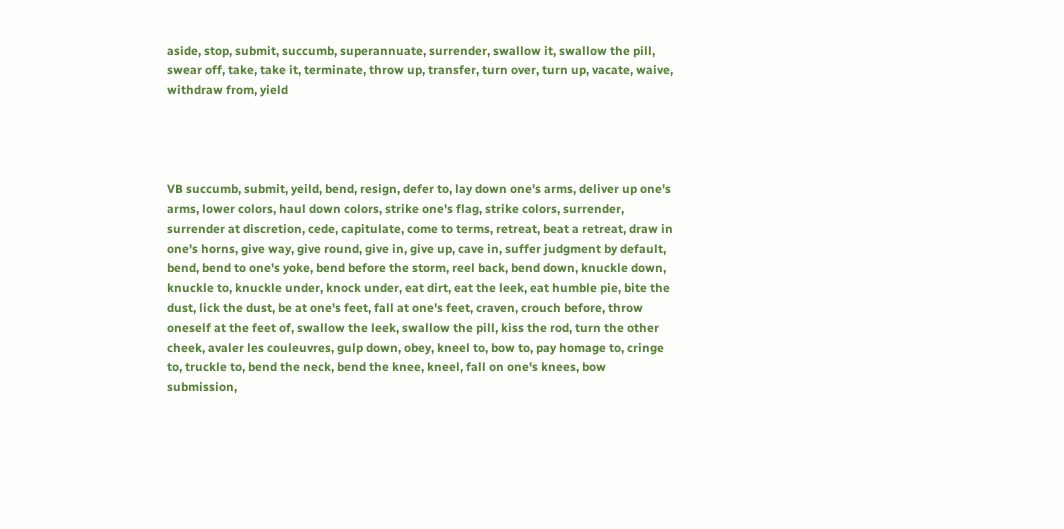aside, stop, submit, succumb, superannuate, surrender, swallow it, swallow the pill, swear off, take, take it, terminate, throw up, transfer, turn over, turn up, vacate, waive, withdraw from, yield




VB succumb, submit, yeild, bend, resign, defer to, lay down one's arms, deliver up one's arms, lower colors, haul down colors, strike one's flag, strike colors, surrender, surrender at discretion, cede, capitulate, come to terms, retreat, beat a retreat, draw in one's horns, give way, give round, give in, give up, cave in, suffer judgment by default, bend, bend to one's yoke, bend before the storm, reel back, bend down, knuckle down, knuckle to, knuckle under, knock under, eat dirt, eat the leek, eat humble pie, bite the dust, lick the dust, be at one's feet, fall at one's feet, craven, crouch before, throw oneself at the feet of, swallow the leek, swallow the pill, kiss the rod, turn the other cheek, avaler les couleuvres, gulp down, obey, kneel to, bow to, pay homage to, cringe to, truckle to, bend the neck, bend the knee, kneel, fall on one's knees, bow submission,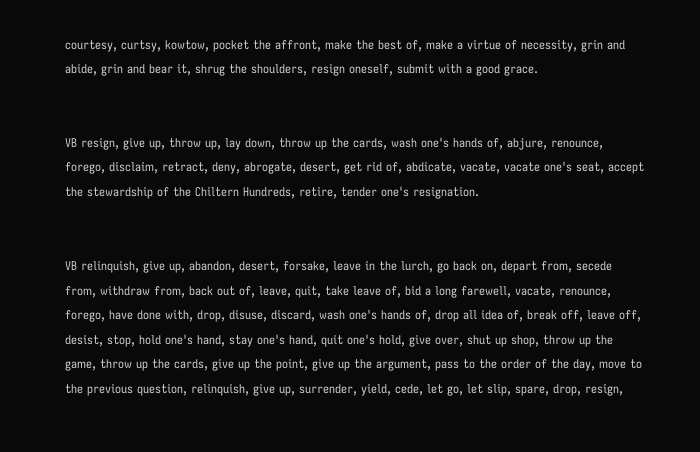courtesy, curtsy, kowtow, pocket the affront, make the best of, make a virtue of necessity, grin and abide, grin and bear it, shrug the shoulders, resign oneself, submit with a good grace.


VB resign, give up, throw up, lay down, throw up the cards, wash one's hands of, abjure, renounce, forego, disclaim, retract, deny, abrogate, desert, get rid of, abdicate, vacate, vacate one's seat, accept the stewardship of the Chiltern Hundreds, retire, tender one's resignation.


VB relinquish, give up, abandon, desert, forsake, leave in the lurch, go back on, depart from, secede from, withdraw from, back out of, leave, quit, take leave of, bid a long farewell, vacate, renounce, forego, have done with, drop, disuse, discard, wash one's hands of, drop all idea of, break off, leave off, desist, stop, hold one's hand, stay one's hand, quit one's hold, give over, shut up shop, throw up the game, throw up the cards, give up the point, give up the argument, pass to the order of the day, move to the previous question, relinquish, give up, surrender, yield, cede, let go, let slip, spare, drop, resign,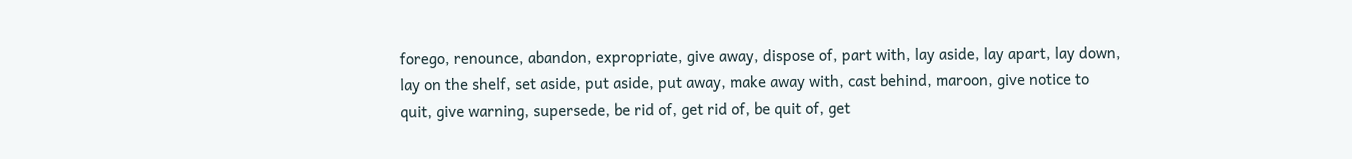forego, renounce, abandon, expropriate, give away, dispose of, part with, lay aside, lay apart, lay down, lay on the shelf, set aside, put aside, put away, make away with, cast behind, maroon, give notice to quit, give warning, supersede, be rid of, get rid of, be quit of, get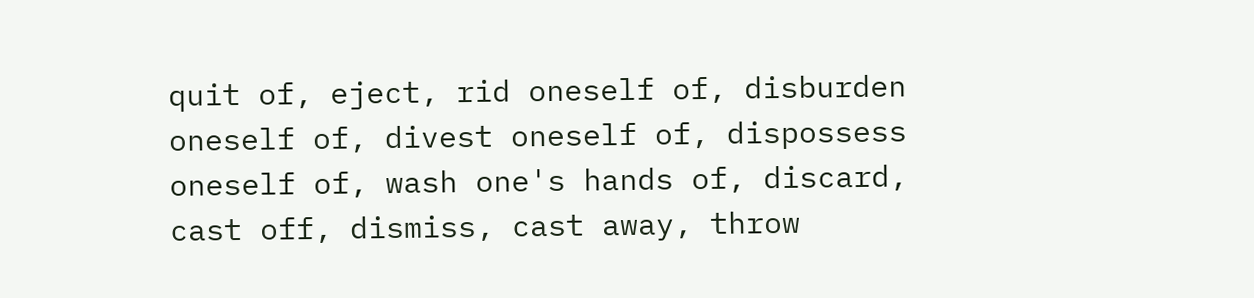quit of, eject, rid oneself of, disburden oneself of, divest oneself of, dispossess oneself of, wash one's hands of, discard, cast off, dismiss, cast away, throw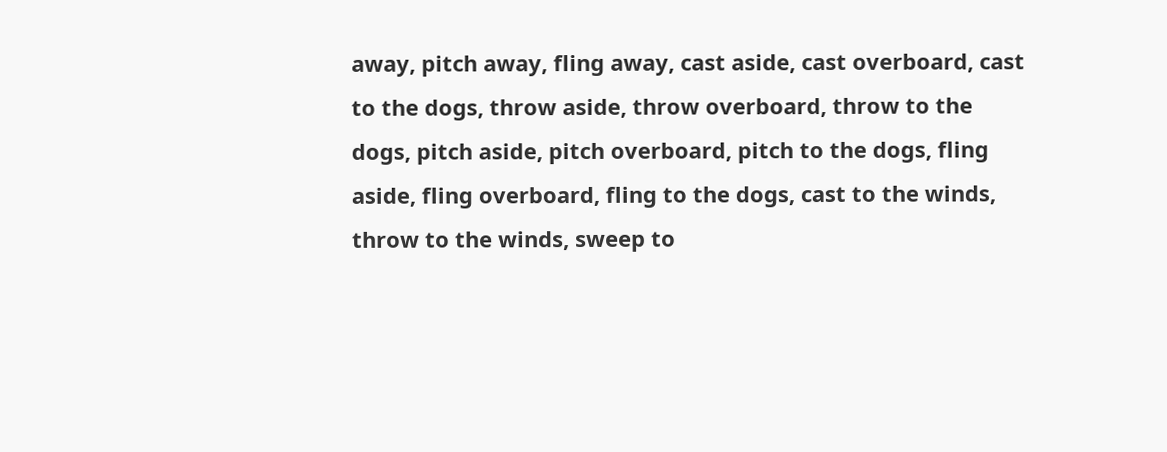away, pitch away, fling away, cast aside, cast overboard, cast to the dogs, throw aside, throw overboard, throw to the dogs, pitch aside, pitch overboard, pitch to the dogs, fling aside, fling overboard, fling to the dogs, cast to the winds, throw to the winds, sweep to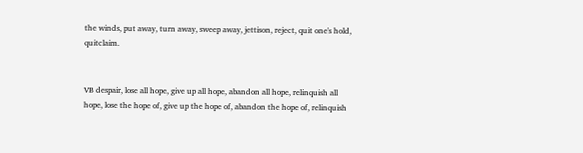the winds, put away, turn away, sweep away, jettison, reject, quit one's hold, quitclaim.


VB despair, lose all hope, give up all hope, abandon all hope, relinquish all hope, lose the hope of, give up the hope of, abandon the hope of, relinquish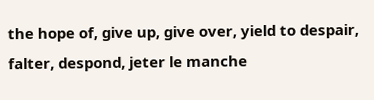the hope of, give up, give over, yield to despair, falter, despond, jeter le manche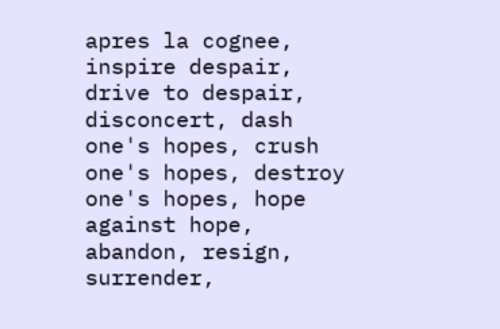apres la cognee, inspire despair, drive to despair, disconcert, dash one's hopes, crush one's hopes, destroy one's hopes, hope against hope, abandon, resign, surrender,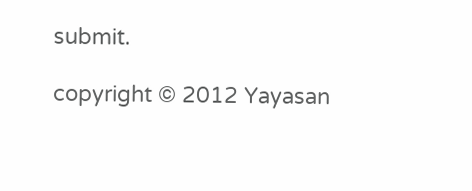submit.

copyright © 2012 Yayasan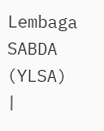Lembaga SABDA (YLSA) |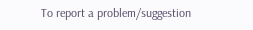To report a problem/suggestion